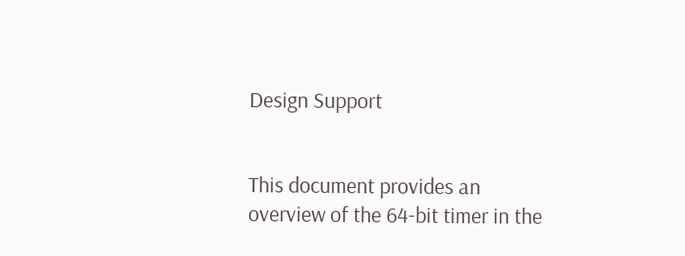Design Support


This document provides an overview of the 64-bit timer in the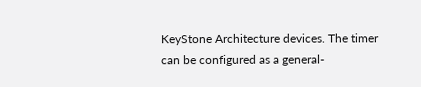KeyStone Architecture devices. The timer can be configured as a general-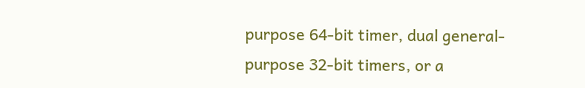purpose 64-bit timer, dual general-purpose 32-bit timers, or a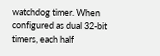watchdog timer. When configured as dual 32-bit timers, each half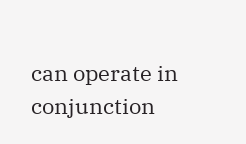can operate in conjunction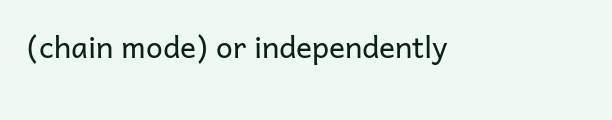(chain mode) or independently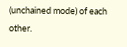(unchained mode) of each other.